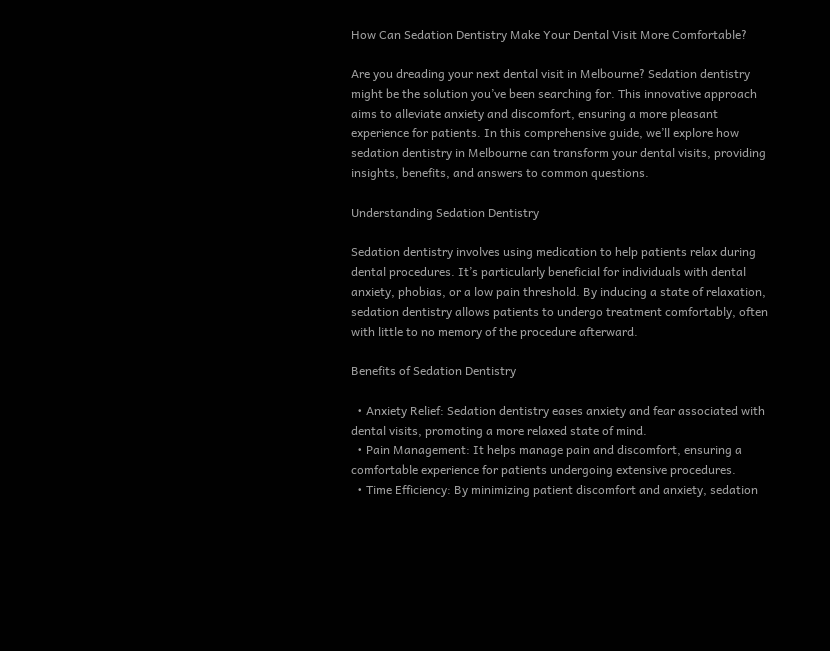How Can Sedation Dentistry Make Your Dental Visit More Comfortable?

Are you dreading your next dental visit in Melbourne? Sedation dentistry might be the solution you’ve been searching for. This innovative approach aims to alleviate anxiety and discomfort, ensuring a more pleasant experience for patients. In this comprehensive guide, we’ll explore how sedation dentistry in Melbourne can transform your dental visits, providing insights, benefits, and answers to common questions.

Understanding Sedation Dentistry

Sedation dentistry involves using medication to help patients relax during dental procedures. It’s particularly beneficial for individuals with dental anxiety, phobias, or a low pain threshold. By inducing a state of relaxation, sedation dentistry allows patients to undergo treatment comfortably, often with little to no memory of the procedure afterward.

Benefits of Sedation Dentistry

  • Anxiety Relief: Sedation dentistry eases anxiety and fear associated with dental visits, promoting a more relaxed state of mind.
  • Pain Management: It helps manage pain and discomfort, ensuring a comfortable experience for patients undergoing extensive procedures.
  • Time Efficiency: By minimizing patient discomfort and anxiety, sedation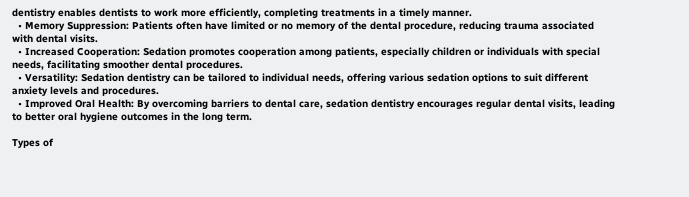dentistry enables dentists to work more efficiently, completing treatments in a timely manner.
  • Memory Suppression: Patients often have limited or no memory of the dental procedure, reducing trauma associated with dental visits.
  • Increased Cooperation: Sedation promotes cooperation among patients, especially children or individuals with special needs, facilitating smoother dental procedures.
  • Versatility: Sedation dentistry can be tailored to individual needs, offering various sedation options to suit different anxiety levels and procedures.
  • Improved Oral Health: By overcoming barriers to dental care, sedation dentistry encourages regular dental visits, leading to better oral hygiene outcomes in the long term.

Types of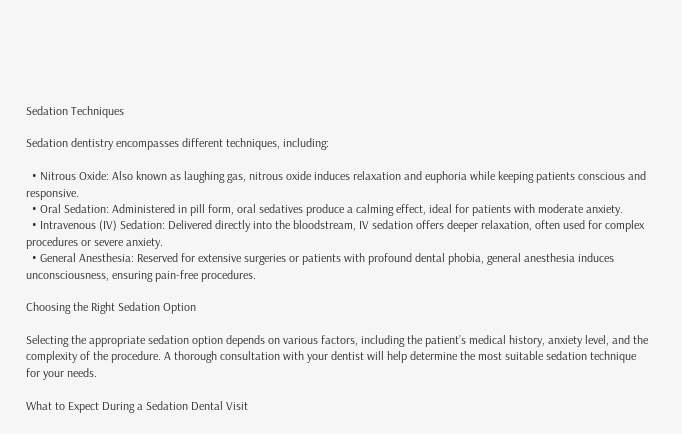Sedation Techniques

Sedation dentistry encompasses different techniques, including:

  • Nitrous Oxide: Also known as laughing gas, nitrous oxide induces relaxation and euphoria while keeping patients conscious and responsive.
  • Oral Sedation: Administered in pill form, oral sedatives produce a calming effect, ideal for patients with moderate anxiety.
  • Intravenous (IV) Sedation: Delivered directly into the bloodstream, IV sedation offers deeper relaxation, often used for complex procedures or severe anxiety.
  • General Anesthesia: Reserved for extensive surgeries or patients with profound dental phobia, general anesthesia induces unconsciousness, ensuring pain-free procedures.

Choosing the Right Sedation Option

Selecting the appropriate sedation option depends on various factors, including the patient’s medical history, anxiety level, and the complexity of the procedure. A thorough consultation with your dentist will help determine the most suitable sedation technique for your needs.

What to Expect During a Sedation Dental Visit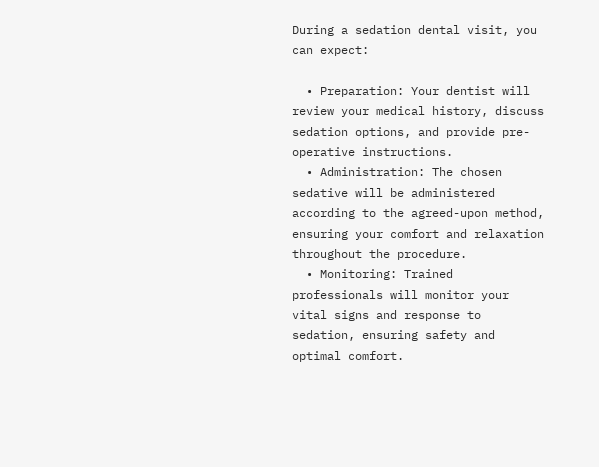During a sedation dental visit, you can expect:

  • Preparation: Your dentist will review your medical history, discuss sedation options, and provide pre-operative instructions.
  • Administration: The chosen sedative will be administered according to the agreed-upon method, ensuring your comfort and relaxation throughout the procedure.
  • Monitoring: Trained professionals will monitor your vital signs and response to sedation, ensuring safety and optimal comfort.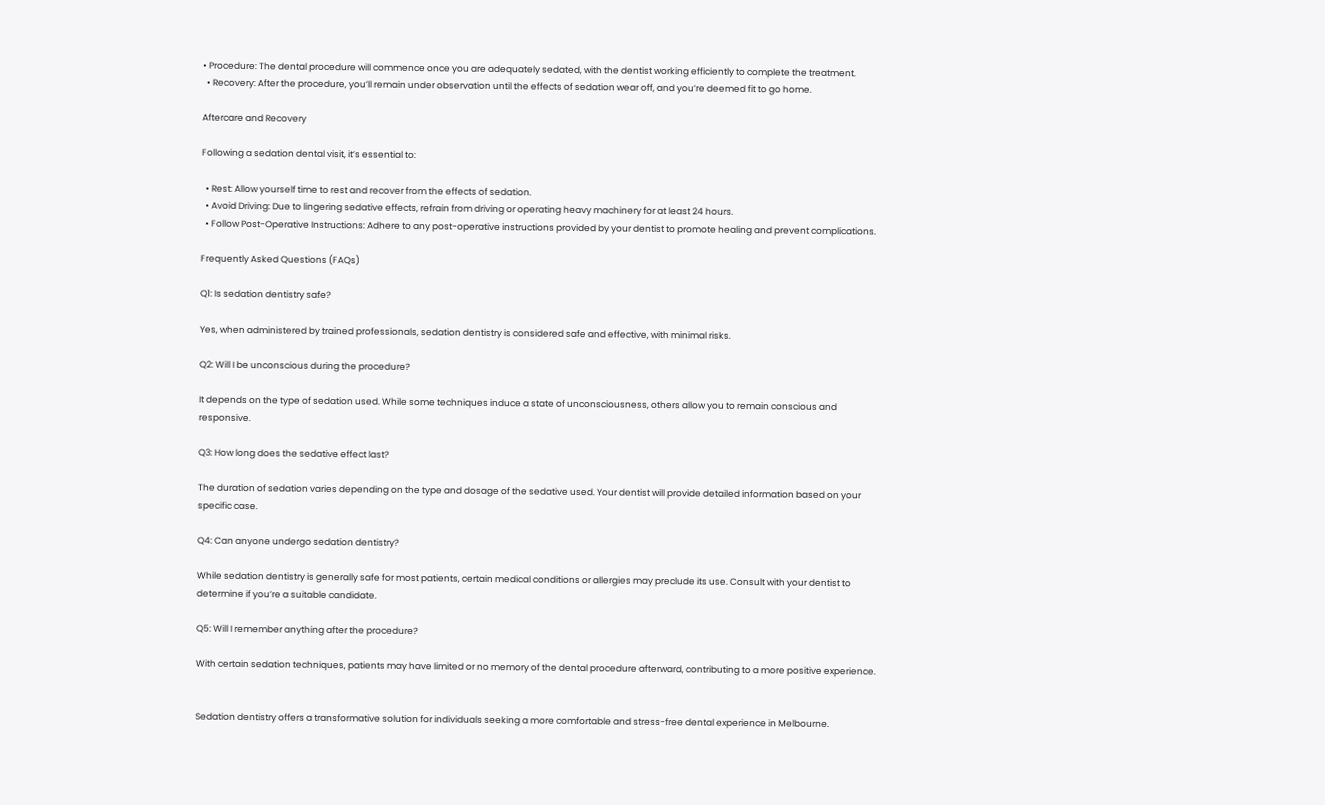• Procedure: The dental procedure will commence once you are adequately sedated, with the dentist working efficiently to complete the treatment.
  • Recovery: After the procedure, you’ll remain under observation until the effects of sedation wear off, and you’re deemed fit to go home.

Aftercare and Recovery

Following a sedation dental visit, it’s essential to:

  • Rest: Allow yourself time to rest and recover from the effects of sedation.
  • Avoid Driving: Due to lingering sedative effects, refrain from driving or operating heavy machinery for at least 24 hours.
  • Follow Post-Operative Instructions: Adhere to any post-operative instructions provided by your dentist to promote healing and prevent complications.

Frequently Asked Questions (FAQs)

Q1: Is sedation dentistry safe?

Yes, when administered by trained professionals, sedation dentistry is considered safe and effective, with minimal risks.

Q2: Will I be unconscious during the procedure?

It depends on the type of sedation used. While some techniques induce a state of unconsciousness, others allow you to remain conscious and responsive.

Q3: How long does the sedative effect last?

The duration of sedation varies depending on the type and dosage of the sedative used. Your dentist will provide detailed information based on your specific case.

Q4: Can anyone undergo sedation dentistry?

While sedation dentistry is generally safe for most patients, certain medical conditions or allergies may preclude its use. Consult with your dentist to determine if you’re a suitable candidate.

Q5: Will I remember anything after the procedure?

With certain sedation techniques, patients may have limited or no memory of the dental procedure afterward, contributing to a more positive experience.


Sedation dentistry offers a transformative solution for individuals seeking a more comfortable and stress-free dental experience in Melbourne.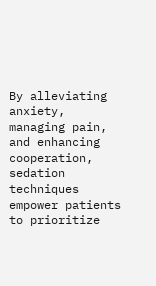By alleviating anxiety, managing pain, and enhancing cooperation, sedation techniques empower patients to prioritize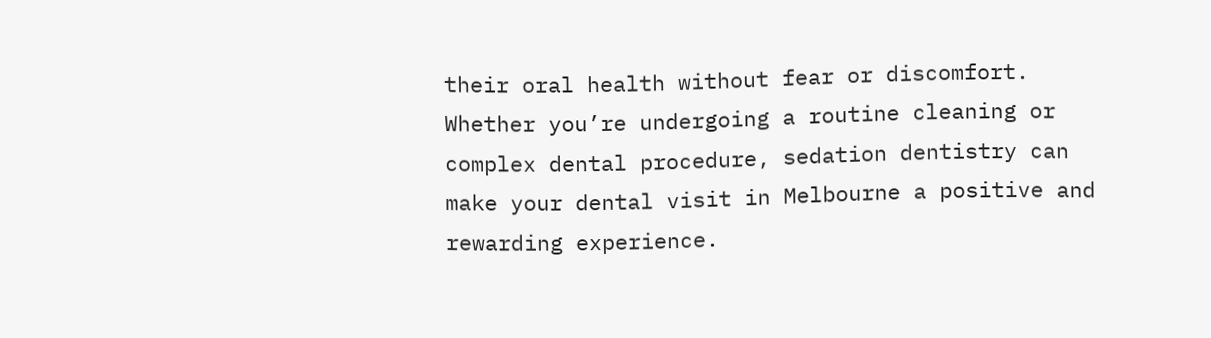their oral health without fear or discomfort. Whether you’re undergoing a routine cleaning or complex dental procedure, sedation dentistry can make your dental visit in Melbourne a positive and rewarding experience.